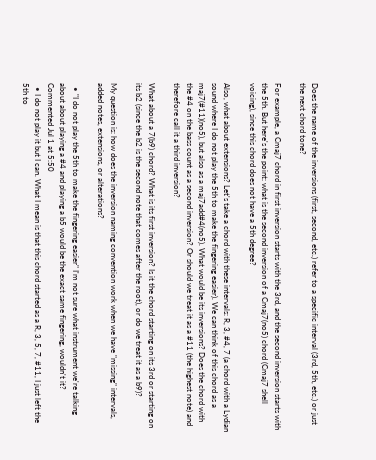Does the name of the inversions (first, second, etc.) refer to a specific interval (3rd, 5th, etc.) or just the next chord tone?

For example, a Cmaj7 chord in first inversion starts with the 3rd, and the second inversion starts with the 5th. But here's the point: what is the second inversion of a Cmaj7(no5) chord (Cmaj7 shell voicing), since this chord does not have a 5th degree?

Also, what about extensions? Let's take a chord with these intervals: R, 3, #4, 7 (a chord with a Lydian sound where I do not play the 5th to make the fingering easier). We can think of this chord as a maj7(#11)(no5), but also as a maj7add#4(no5). What would be its inversions? Does the chord with the #4 on the bass count as a second inversion? Or should we treat it as a #11 (the highest note) and therefore call it a third inversion?

What about a 7(b9) chord? What is its first inversion? Is it the chord starting on its 3rd or starting on its b2 (since the b2 is the second note that comes after the root), or do we treat it as a b9)?

My question is: how does the inversion naming convention work when we have "missing" intervals, added notes, extensions, or alterations?

  • "I do not play the 5th to make the fingering easier" I'm not sure what instrument we're talking about about playing a #4 and playing a b5 would be the exact same fingering, wouldn't it? Commented Jul 1 at 5:50
  • I do not play it but I can. What I mean is that this chord started as a R, 3, 5, 7, #11, I just left the 5th to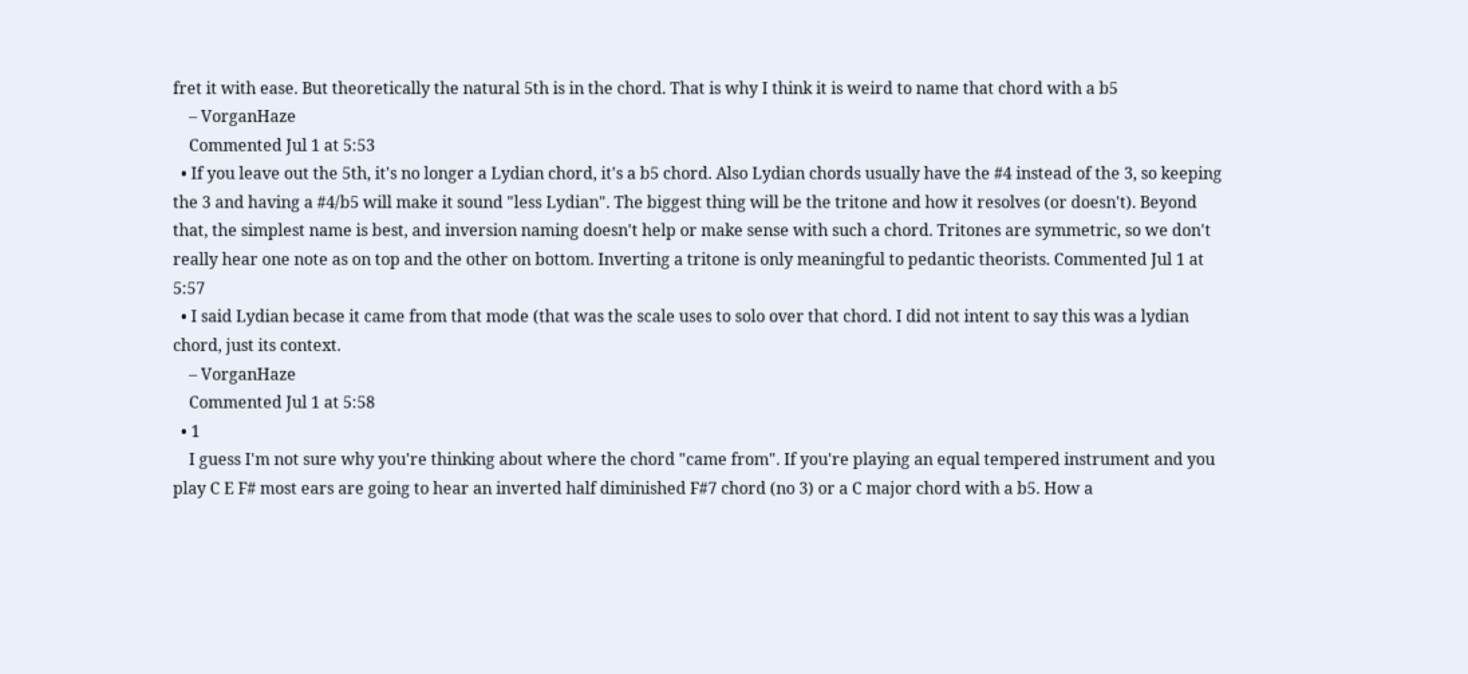fret it with ease. But theoretically the natural 5th is in the chord. That is why I think it is weird to name that chord with a b5
    – VorganHaze
    Commented Jul 1 at 5:53
  • If you leave out the 5th, it's no longer a Lydian chord, it's a b5 chord. Also Lydian chords usually have the #4 instead of the 3, so keeping the 3 and having a #4/b5 will make it sound "less Lydian". The biggest thing will be the tritone and how it resolves (or doesn't). Beyond that, the simplest name is best, and inversion naming doesn't help or make sense with such a chord. Tritones are symmetric, so we don't really hear one note as on top and the other on bottom. Inverting a tritone is only meaningful to pedantic theorists. Commented Jul 1 at 5:57
  • I said Lydian becase it came from that mode (that was the scale uses to solo over that chord. I did not intent to say this was a lydian chord, just its context.
    – VorganHaze
    Commented Jul 1 at 5:58
  • 1
    I guess I'm not sure why you're thinking about where the chord "came from". If you're playing an equal tempered instrument and you play C E F# most ears are going to hear an inverted half diminished F#7 chord (no 3) or a C major chord with a b5. How a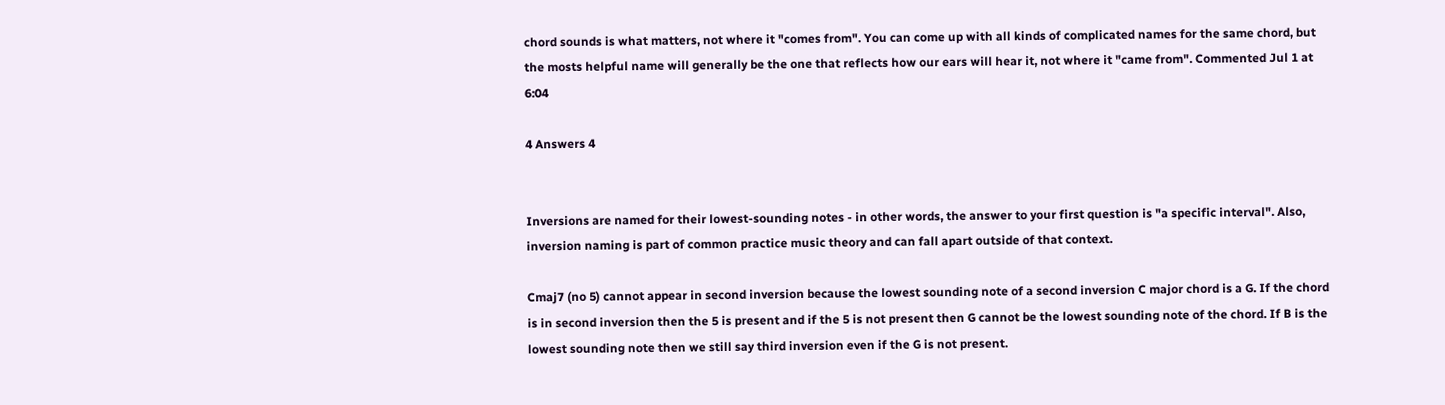chord sounds is what matters, not where it "comes from". You can come up with all kinds of complicated names for the same chord, but the mosts helpful name will generally be the one that reflects how our ears will hear it, not where it "came from". Commented Jul 1 at 6:04

4 Answers 4


Inversions are named for their lowest-sounding notes - in other words, the answer to your first question is "a specific interval". Also, inversion naming is part of common practice music theory and can fall apart outside of that context.

Cmaj7 (no 5) cannot appear in second inversion because the lowest sounding note of a second inversion C major chord is a G. If the chord is in second inversion then the 5 is present and if the 5 is not present then G cannot be the lowest sounding note of the chord. If B is the lowest sounding note then we still say third inversion even if the G is not present.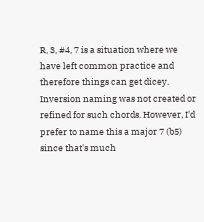R, 3, #4, 7 is a situation where we have left common practice and therefore things can get dicey. Inversion naming was not created or refined for such chords. However, I'd prefer to name this a major 7 (b5) since that's much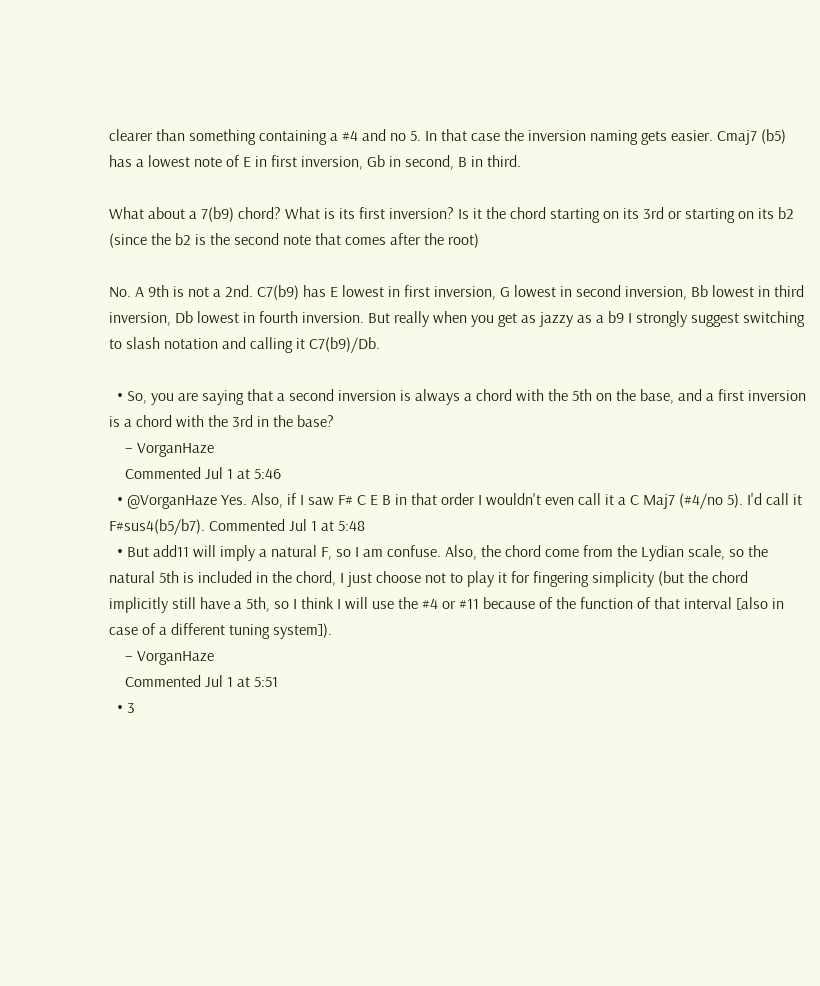clearer than something containing a #4 and no 5. In that case the inversion naming gets easier. Cmaj7 (b5) has a lowest note of E in first inversion, Gb in second, B in third.

What about a 7(b9) chord? What is its first inversion? Is it the chord starting on its 3rd or starting on its b2 (since the b2 is the second note that comes after the root)

No. A 9th is not a 2nd. C7(b9) has E lowest in first inversion, G lowest in second inversion, Bb lowest in third inversion, Db lowest in fourth inversion. But really when you get as jazzy as a b9 I strongly suggest switching to slash notation and calling it C7(b9)/Db.

  • So, you are saying that a second inversion is always a chord with the 5th on the base, and a first inversion is a chord with the 3rd in the base?
    – VorganHaze
    Commented Jul 1 at 5:46
  • @VorganHaze Yes. Also, if I saw F# C E B in that order I wouldn't even call it a C Maj7 (#4/no 5). I'd call it F#sus4(b5/b7). Commented Jul 1 at 5:48
  • But add11 will imply a natural F, so I am confuse. Also, the chord come from the Lydian scale, so the natural 5th is included in the chord, I just choose not to play it for fingering simplicity (but the chord implicitly still have a 5th, so I think I will use the #4 or #11 because of the function of that interval [also in case of a different tuning system]).
    – VorganHaze
    Commented Jul 1 at 5:51
  • 3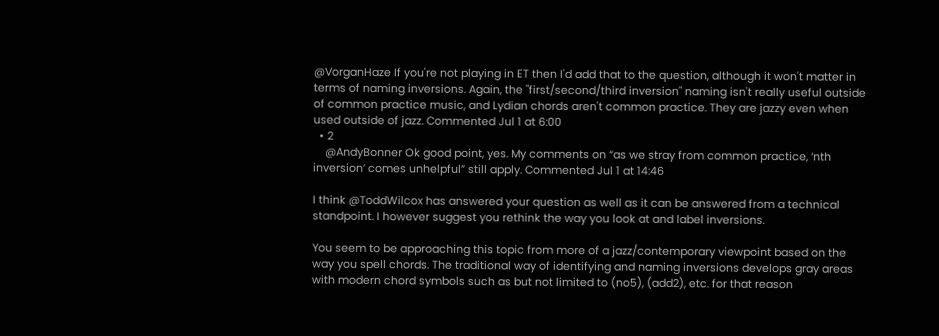@VorganHaze If you're not playing in ET then I'd add that to the question, although it won't matter in terms of naming inversions. Again, the "first/second/third inversion" naming isn't really useful outside of common practice music, and Lydian chords aren't common practice. They are jazzy even when used outside of jazz. Commented Jul 1 at 6:00
  • 2
    @AndyBonner Ok good point, yes. My comments on “as we stray from common practice, ‘nth inversion’ comes unhelpful” still apply. Commented Jul 1 at 14:46

I think @ToddWilcox has answered your question as well as it can be answered from a technical standpoint. I however suggest you rethink the way you look at and label inversions.

You seem to be approaching this topic from more of a jazz/contemporary viewpoint based on the way you spell chords. The traditional way of identifying and naming inversions develops gray areas with modern chord symbols such as but not limited to (no5), (add2), etc. for that reason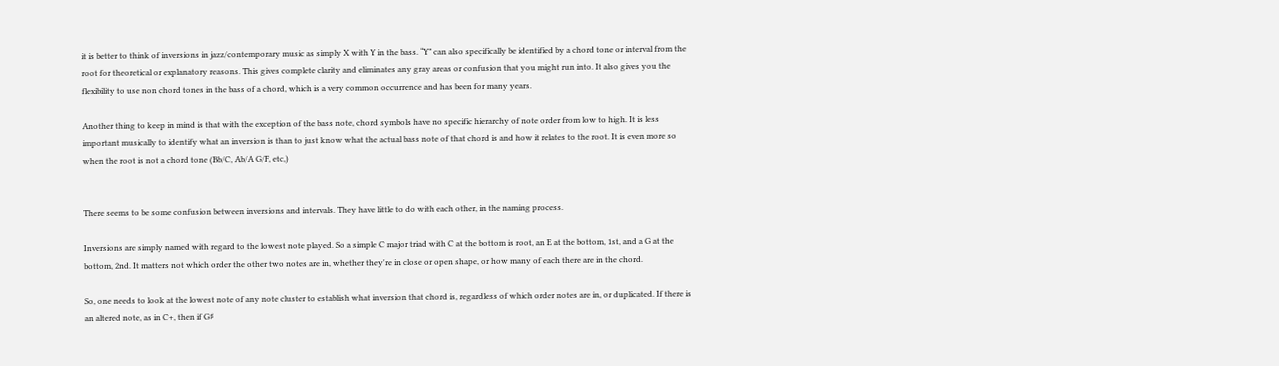it is better to think of inversions in jazz/contemporary music as simply X with Y in the bass. “Y” can also specifically be identified by a chord tone or interval from the root for theoretical or explanatory reasons. This gives complete clarity and eliminates any gray areas or confusion that you might run into. It also gives you the flexibility to use non chord tones in the bass of a chord, which is a very common occurrence and has been for many years.

Another thing to keep in mind is that with the exception of the bass note, chord symbols have no specific hierarchy of note order from low to high. It is less important musically to identify what an inversion is than to just know what the actual bass note of that chord is and how it relates to the root. It is even more so when the root is not a chord tone (Bb/C, Ab/A G/F, etc,)


There seems to be some confusion between inversions and intervals. They have little to do with each other, in the naming process.

Inversions are simply named with regard to the lowest note played. So a simple C major triad with C at the bottom is root, an E at the bottom, 1st, and a G at the bottom, 2nd. It matters not which order the other two notes are in, whether they're in close or open shape, or how many of each there are in the chord.

So, one needs to look at the lowest note of any note cluster to establish what inversion that chord is, regardless of which order notes are in, or duplicated. If there is an altered note, as in C+, then if G♯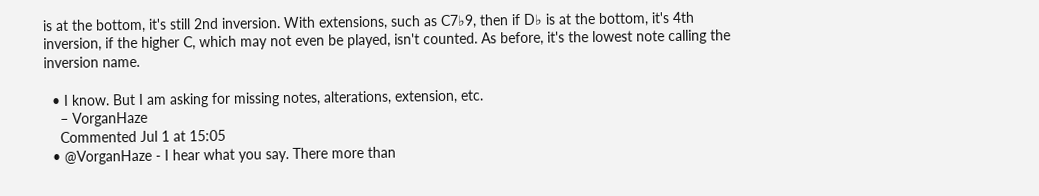is at the bottom, it's still 2nd inversion. With extensions, such as C7♭9, then if D♭ is at the bottom, it's 4th inversion, if the higher C, which may not even be played, isn't counted. As before, it's the lowest note calling the inversion name.

  • I know. But I am asking for missing notes, alterations, extension, etc.
    – VorganHaze
    Commented Jul 1 at 15:05
  • @VorganHaze - I hear what you say. There more than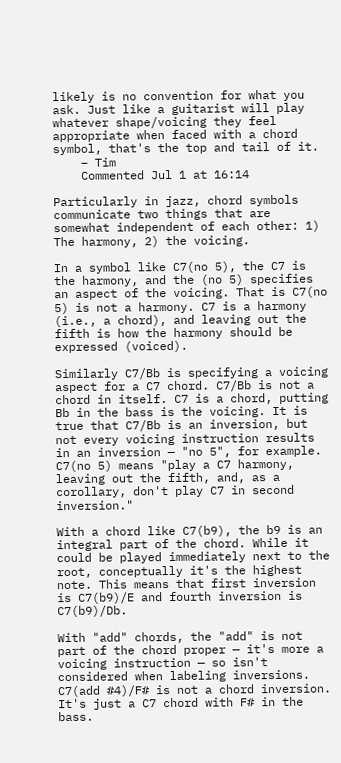likely is no convention for what you ask. Just like a guitarist will play whatever shape/voicing they feel appropriate when faced with a chord symbol, that's the top and tail of it.
    – Tim
    Commented Jul 1 at 16:14

Particularly in jazz, chord symbols communicate two things that are somewhat independent of each other: 1) The harmony, 2) the voicing.

In a symbol like C7(no 5), the C7 is the harmony, and the (no 5) specifies an aspect of the voicing. That is C7(no 5) is not a harmony. C7 is a harmony (i.e., a chord), and leaving out the fifth is how the harmony should be expressed (voiced).

Similarly C7/Bb is specifying a voicing aspect for a C7 chord. C7/Bb is not a chord in itself. C7 is a chord, putting Bb in the bass is the voicing. It is true that C7/Bb is an inversion, but not every voicing instruction results in an inversion — "no 5", for example. C7(no 5) means "play a C7 harmony, leaving out the fifth, and, as a corollary, don't play C7 in second inversion."

With a chord like C7(b9), the b9 is an integral part of the chord. While it could be played immediately next to the root, conceptually it's the highest note. This means that first inversion is C7(b9)/E and fourth inversion is C7(b9)/Db.

With "add" chords, the "add" is not part of the chord proper — it's more a voicing instruction — so isn't considered when labeling inversions. C7(add #4)/F# is not a chord inversion. It's just a C7 chord with F# in the bass.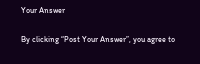Your Answer

By clicking “Post Your Answer”, you agree to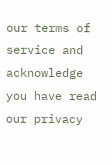our terms of service and acknowledge you have read our privacy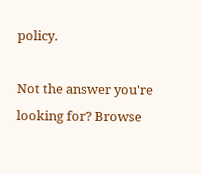policy.

Not the answer you're looking for? Browse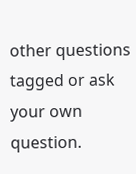other questions tagged or ask your own question.